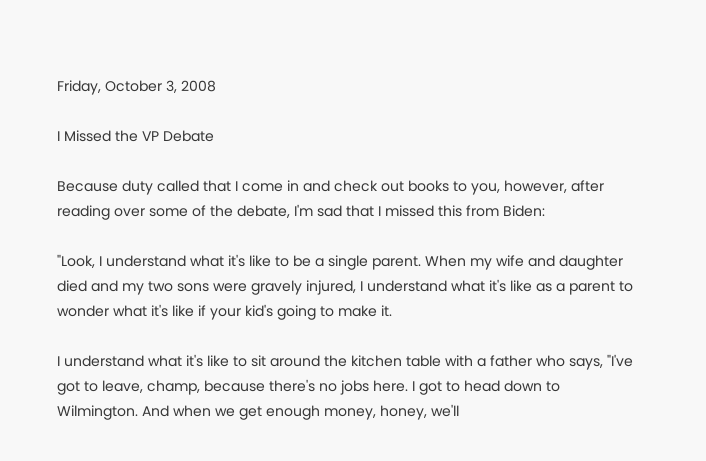Friday, October 3, 2008

I Missed the VP Debate

Because duty called that I come in and check out books to you, however, after reading over some of the debate, I'm sad that I missed this from Biden:

"Look, I understand what it's like to be a single parent. When my wife and daughter died and my two sons were gravely injured, I understand what it's like as a parent to wonder what it's like if your kid's going to make it.

I understand what it's like to sit around the kitchen table with a father who says, "I've got to leave, champ, because there's no jobs here. I got to head down to Wilmington. And when we get enough money, honey, we'll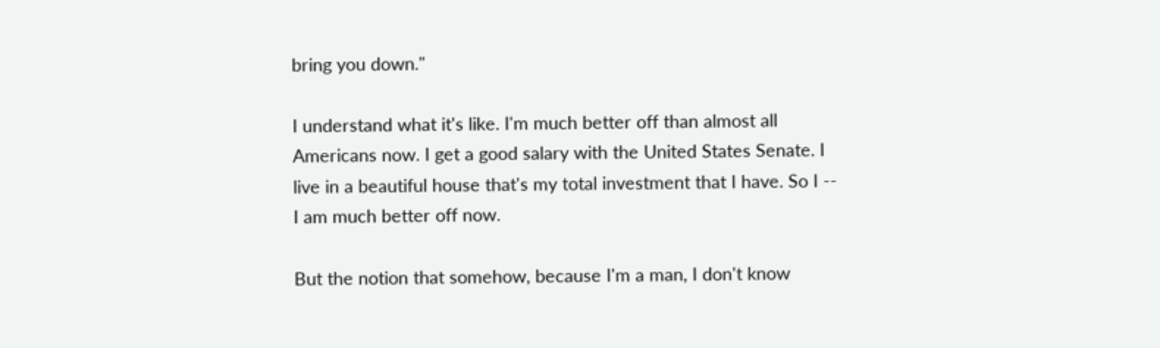bring you down."

I understand what it's like. I'm much better off than almost all Americans now. I get a good salary with the United States Senate. I live in a beautiful house that's my total investment that I have. So I -- I am much better off now.

But the notion that somehow, because I'm a man, I don't know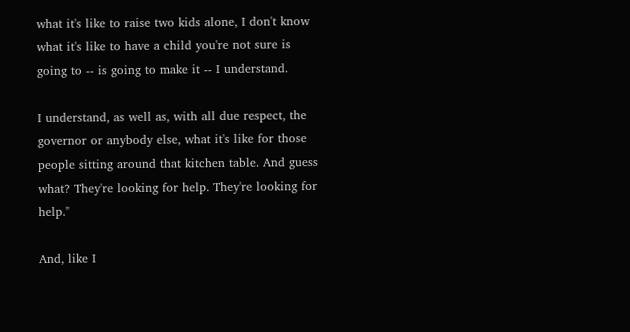what it's like to raise two kids alone, I don't know what it's like to have a child you're not sure is going to -- is going to make it -- I understand.

I understand, as well as, with all due respect, the governor or anybody else, what it's like for those people sitting around that kitchen table. And guess what? They're looking for help. They're looking for help."

And, like I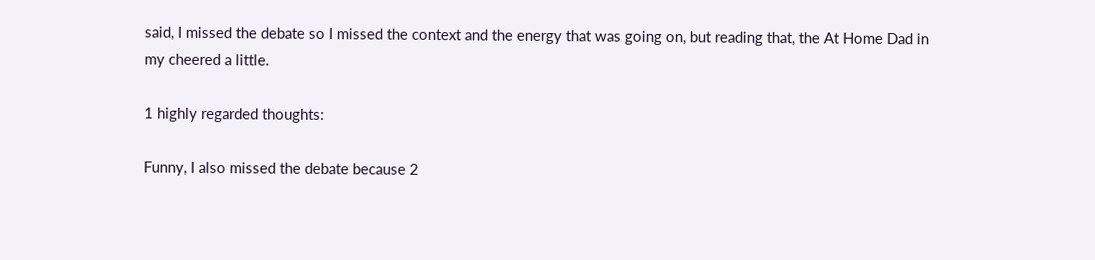said, I missed the debate so I missed the context and the energy that was going on, but reading that, the At Home Dad in my cheered a little.

1 highly regarded thoughts:

Funny, I also missed the debate because 2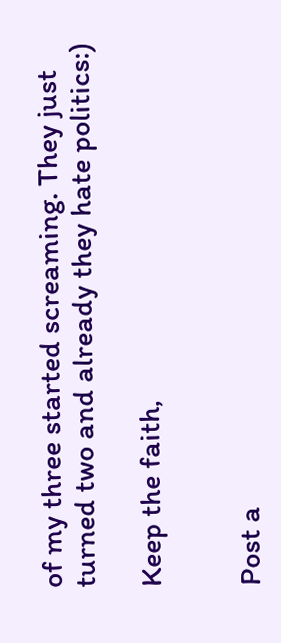of my three started screaming. They just turned two and already they hate politics:)

Keep the faith,


Post a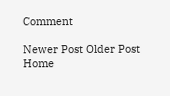Comment

Newer Post Older Post Home